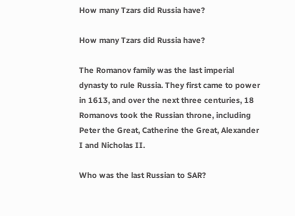How many Tzars did Russia have?

How many Tzars did Russia have?

The Romanov family was the last imperial dynasty to rule Russia. They first came to power in 1613, and over the next three centuries, 18 Romanovs took the Russian throne, including Peter the Great, Catherine the Great, Alexander I and Nicholas II.

Who was the last Russian to SAR?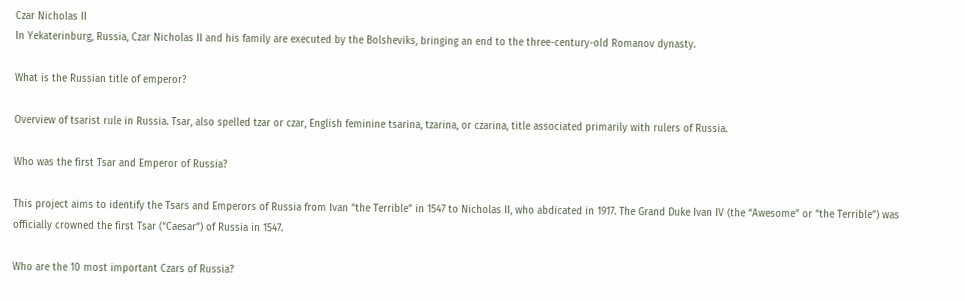Czar Nicholas II
In Yekaterinburg, Russia, Czar Nicholas II and his family are executed by the Bolsheviks, bringing an end to the three-century-old Romanov dynasty.

What is the Russian title of emperor?

Overview of tsarist rule in Russia. Tsar, also spelled tzar or czar, English feminine tsarina, tzarina, or czarina, title associated primarily with rulers of Russia.

Who was the first Tsar and Emperor of Russia?

This project aims to identify the Tsars and Emperors of Russia from Ivan “the Terrible” in 1547 to Nicholas II, who abdicated in 1917. The Grand Duke Ivan IV (the “Awesome” or “the Terrible”) was officially crowned the first Tsar (“Caesar”) of Russia in 1547.

Who are the 10 most important Czars of Russia?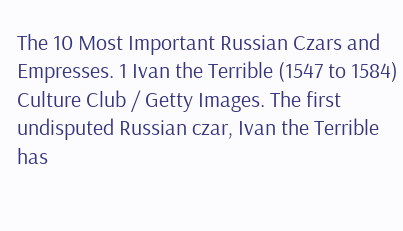The 10 Most Important Russian Czars and Empresses. 1 Ivan the Terrible (1547 to 1584) Culture Club / Getty Images. The first undisputed Russian czar, Ivan the Terrible has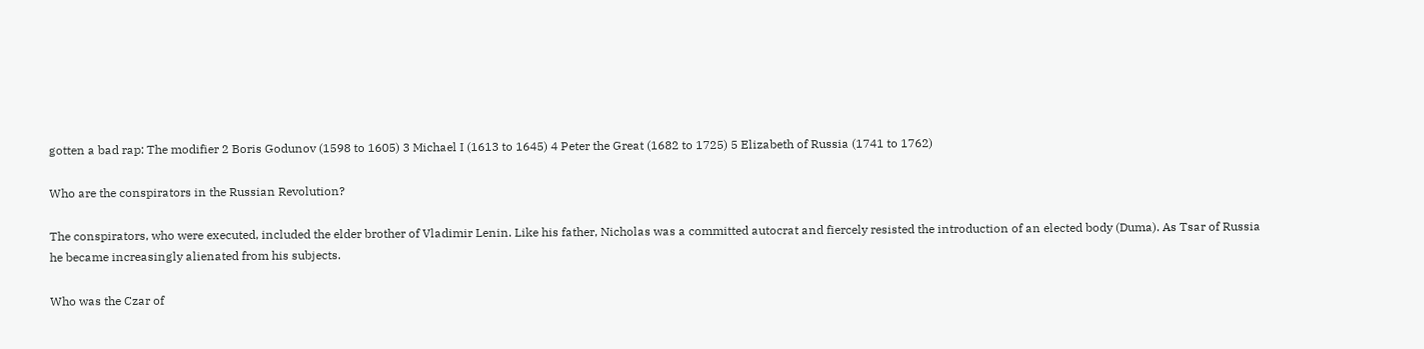gotten a bad rap: The modifier 2 Boris Godunov (1598 to 1605) 3 Michael I (1613 to 1645) 4 Peter the Great (1682 to 1725) 5 Elizabeth of Russia (1741 to 1762)

Who are the conspirators in the Russian Revolution?

The conspirators, who were executed, included the elder brother of Vladimir Lenin. Like his father, Nicholas was a committed autocrat and fiercely resisted the introduction of an elected body (Duma). As Tsar of Russia he became increasingly alienated from his subjects.

Who was the Czar of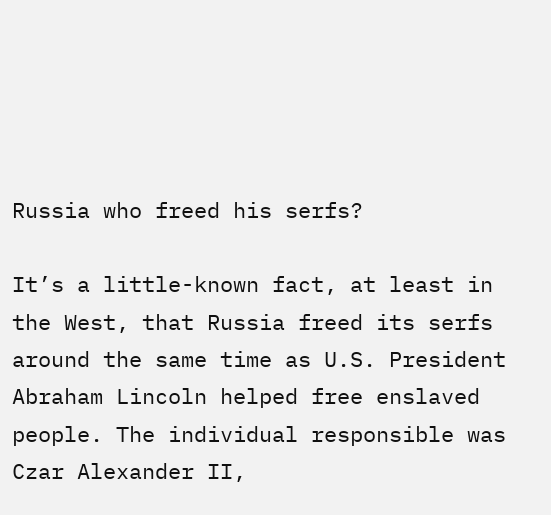Russia who freed his serfs?

It’s a little-known fact, at least in the West, that Russia freed its serfs around the same time as U.S. President Abraham Lincoln helped free enslaved people. The individual responsible was Czar Alexander II,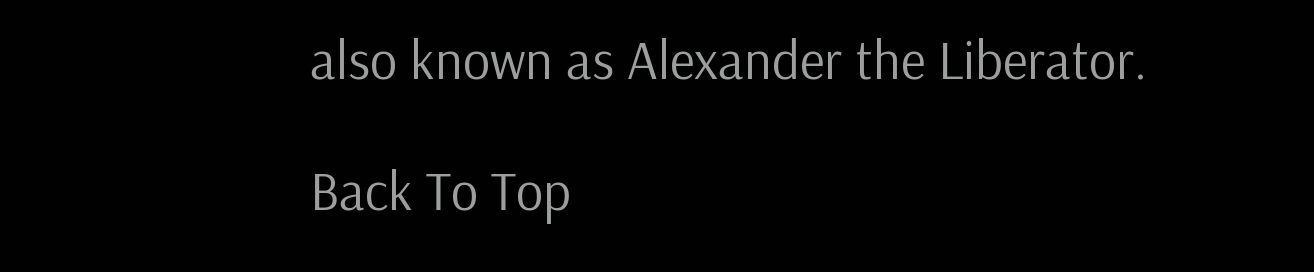also known as Alexander the Liberator.

Back To Top